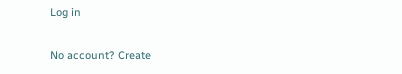Log in

No account? Create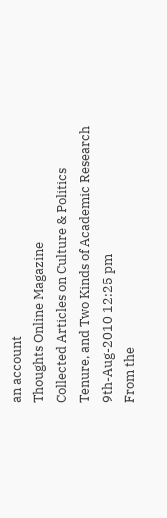an account
Thoughts Online Magazine
Collected Articles on Culture & Politics
Tenure, and Two Kinds of Academic Research
9th-Aug-2010 12:25 pm
From the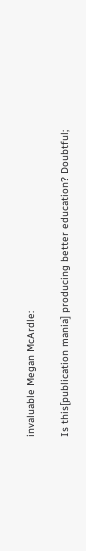invaluable Megan McArdle:

Is this[publication mania] producing better education? Doubtful;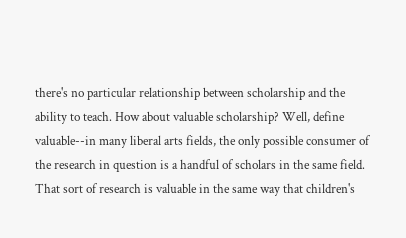there's no particular relationship between scholarship and the ability to teach. How about valuable scholarship? Well, define valuable--in many liberal arts fields, the only possible consumer of the research in question is a handful of scholars in the same field. That sort of research is valuable in the same way that children's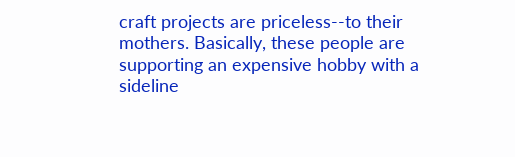craft projects are priceless--to their mothers. Basically, these people are supporting an expensive hobby with a sideline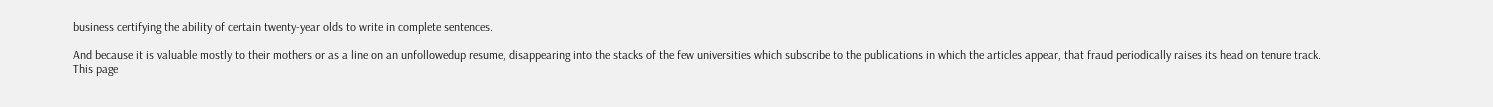business certifying the ability of certain twenty-year olds to write in complete sentences.

And because it is valuable mostly to their mothers or as a line on an unfollowedup resume, disappearing into the stacks of the few universities which subscribe to the publications in which the articles appear, that fraud periodically raises its head on tenure track.
This page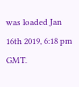was loaded Jan 16th 2019, 6:18 pm GMT.